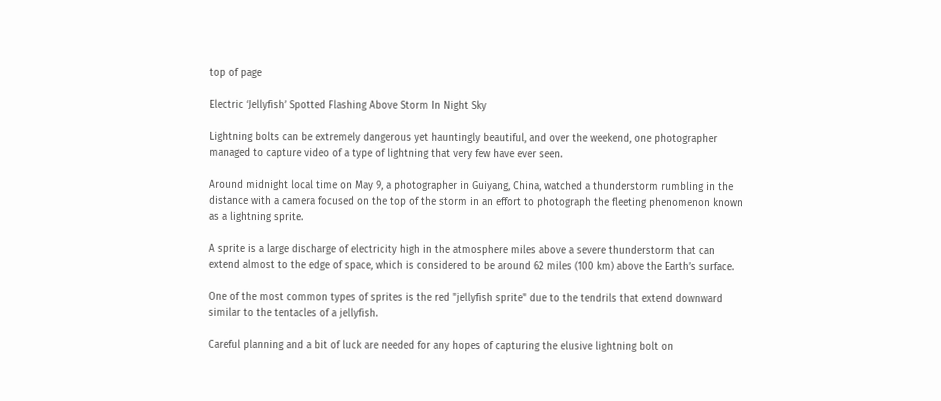top of page

Electric ‘Jellyfish’ Spotted Flashing Above Storm In Night Sky

Lightning bolts can be extremely dangerous yet hauntingly beautiful, and over the weekend, one photographer managed to capture video of a type of lightning that very few have ever seen.

Around midnight local time on May 9, a photographer in Guiyang, China, watched a thunderstorm rumbling in the distance with a camera focused on the top of the storm in an effort to photograph the fleeting phenomenon known as a lightning sprite.

A sprite is a large discharge of electricity high in the atmosphere miles above a severe thunderstorm that can extend almost to the edge of space, which is considered to be around 62 miles (100 km) above the Earth’s surface.

One of the most common types of sprites is the red "jellyfish sprite" due to the tendrils that extend downward similar to the tentacles of a jellyfish.

Careful planning and a bit of luck are needed for any hopes of capturing the elusive lightning bolt on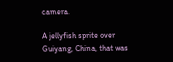camera.

A jellyfish sprite over Guiyang, China, that was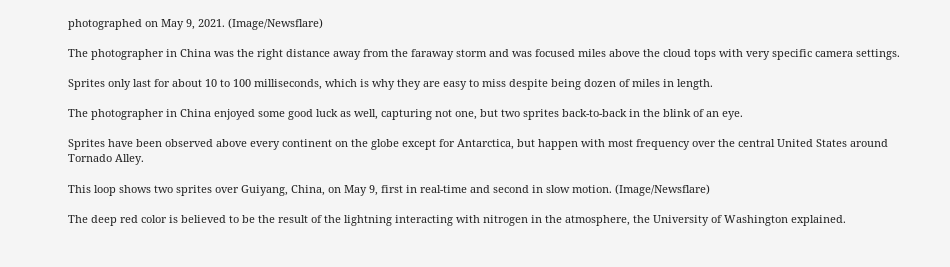photographed on May 9, 2021. (Image/Newsflare)

The photographer in China was the right distance away from the faraway storm and was focused miles above the cloud tops with very specific camera settings.

Sprites only last for about 10 to 100 milliseconds, which is why they are easy to miss despite being dozen of miles in length.

The photographer in China enjoyed some good luck as well, capturing not one, but two sprites back-to-back in the blink of an eye.

Sprites have been observed above every continent on the globe except for Antarctica, but happen with most frequency over the central United States around Tornado Alley.

This loop shows two sprites over Guiyang, China, on May 9, first in real-time and second in slow motion. (Image/Newsflare)

The deep red color is believed to be the result of the lightning interacting with nitrogen in the atmosphere, the University of Washington explained.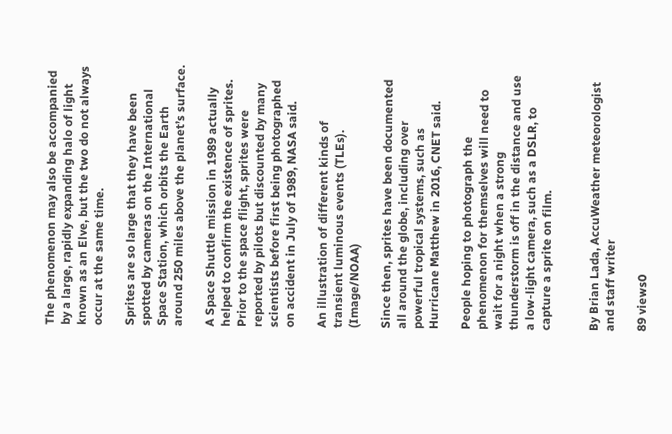The phenomenon may also be accompanied by a large, rapidly expanding halo of light known as an Elve, but the two do not always occur at the same time.

Sprites are so large that they have been spotted by cameras on the International Space Station, which orbits the Earth around 250 miles above the planet’s surface.

A Space Shuttle mission in 1989 actually helped to confirm the existence of sprites. Prior to the space flight, sprites were reported by pilots but discounted by many scientists before first being photographed on accident in July of 1989, NASA said.

An illustration of different kinds of transient luminous events (TLEs). (Image/NOAA)

Since then, sprites have been documented all around the globe, including over powerful tropical systems, such as Hurricane Matthew in 2016, CNET said.

People hoping to photograph the phenomenon for themselves will need to wait for a night when a strong thunderstorm is off in the distance and use a low-light camera, such as a DSLR, to capture a sprite on film.


By Brian Lada, AccuWeather meteorologist and staff writer

89 views0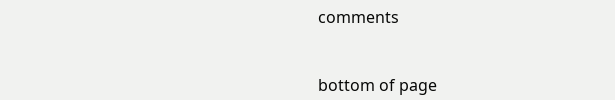comments


bottom of page